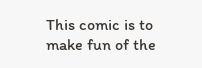This comic is to make fun of the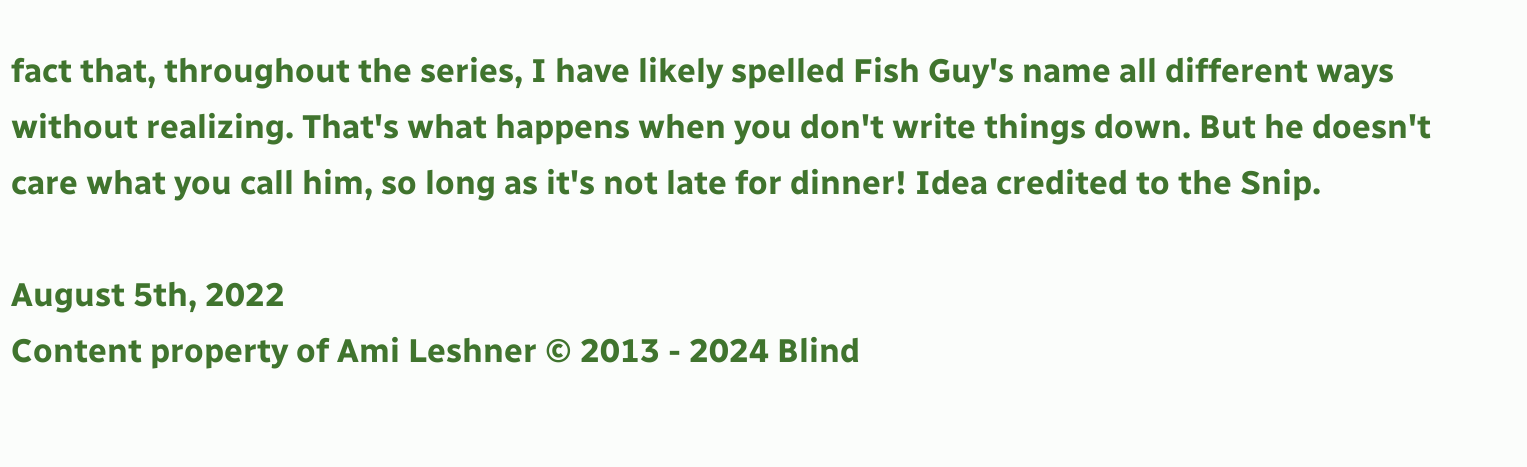fact that, throughout the series, I have likely spelled Fish Guy's name all different ways without realizing. That's what happens when you don't write things down. But he doesn't care what you call him, so long as it's not late for dinner! Idea credited to the Snip.

August 5th, 2022
Content property of Ami Leshner © 2013 - 2024 Blind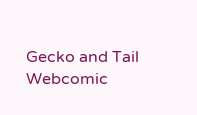Gecko and Tail Webcomic